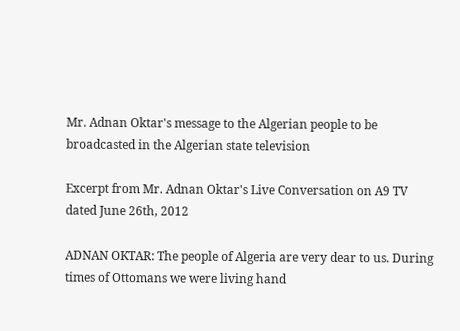Mr. Adnan Oktar's message to the Algerian people to be broadcasted in the Algerian state television

Excerpt from Mr. Adnan Oktar's Live Conversation on A9 TV dated June 26th, 2012

ADNAN OKTAR: The people of Algeria are very dear to us. During times of Ottomans we were living hand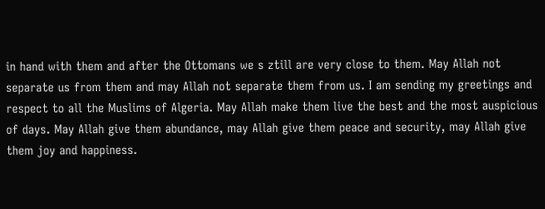in hand with them and after the Ottomans we s ztill are very close to them. May Allah not separate us from them and may Allah not separate them from us. I am sending my greetings and respect to all the Muslims of Algeria. May Allah make them live the best and the most auspicious of days. May Allah give them abundance, may Allah give them peace and security, may Allah give them joy and happiness.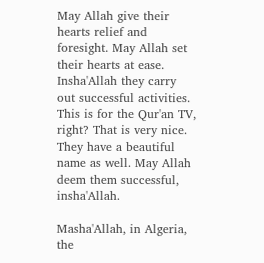May Allah give their hearts relief and foresight. May Allah set their hearts at ease. Insha'Allah they carry out successful activities. This is for the Qur'an TV, right? That is very nice. They have a beautiful name as well. May Allah deem them successful, insha'Allah.

Masha'Allah, in Algeria, the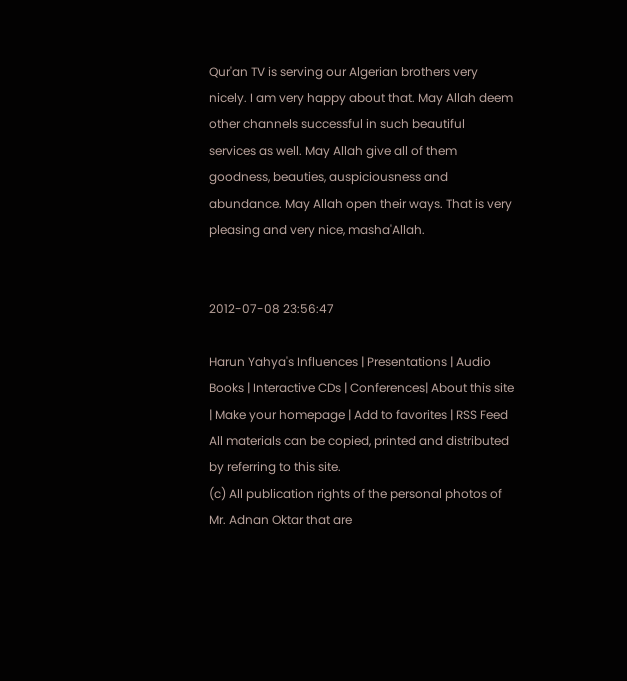Qur'an TV is serving our Algerian brothers very nicely. I am very happy about that. May Allah deem other channels successful in such beautiful services as well. May Allah give all of them goodness, beauties, auspiciousness and abundance. May Allah open their ways. That is very pleasing and very nice, masha'Allah.


2012-07-08 23:56:47

Harun Yahya's Influences | Presentations | Audio Books | Interactive CDs | Conferences| About this site | Make your homepage | Add to favorites | RSS Feed
All materials can be copied, printed and distributed by referring to this site.
(c) All publication rights of the personal photos of Mr. Adnan Oktar that are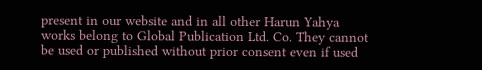present in our website and in all other Harun Yahya works belong to Global Publication Ltd. Co. They cannot be used or published without prior consent even if used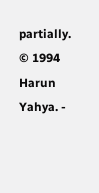partially.
© 1994 Harun Yahya. -